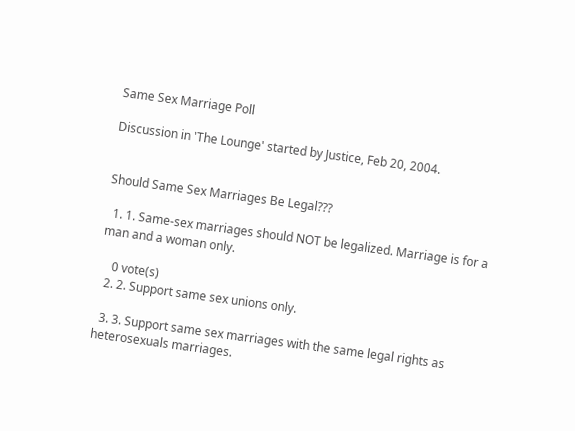Same Sex Marriage Poll

Discussion in 'The Lounge' started by Justice, Feb 20, 2004.


Should Same Sex Marriages Be Legal???

  1. 1. Same-sex marriages should NOT be legalized. Marriage is for a man and a woman only.

    0 vote(s)
  2. 2. Support same sex unions only.

  3. 3. Support same sex marriages with the same legal rights as heterosexuals marriages.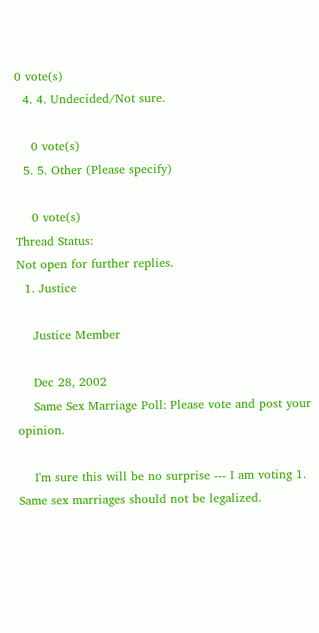0 vote(s)
  4. 4. Undecided/Not sure.

    0 vote(s)
  5. 5. Other (Please specify)

    0 vote(s)
Thread Status:
Not open for further replies.
  1. Justice

    Justice Member

    Dec 28, 2002
    Same Sex Marriage Poll: Please vote and post your opinion.

    I'm sure this will be no surprise --- I am voting 1. Same sex marriages should not be legalized.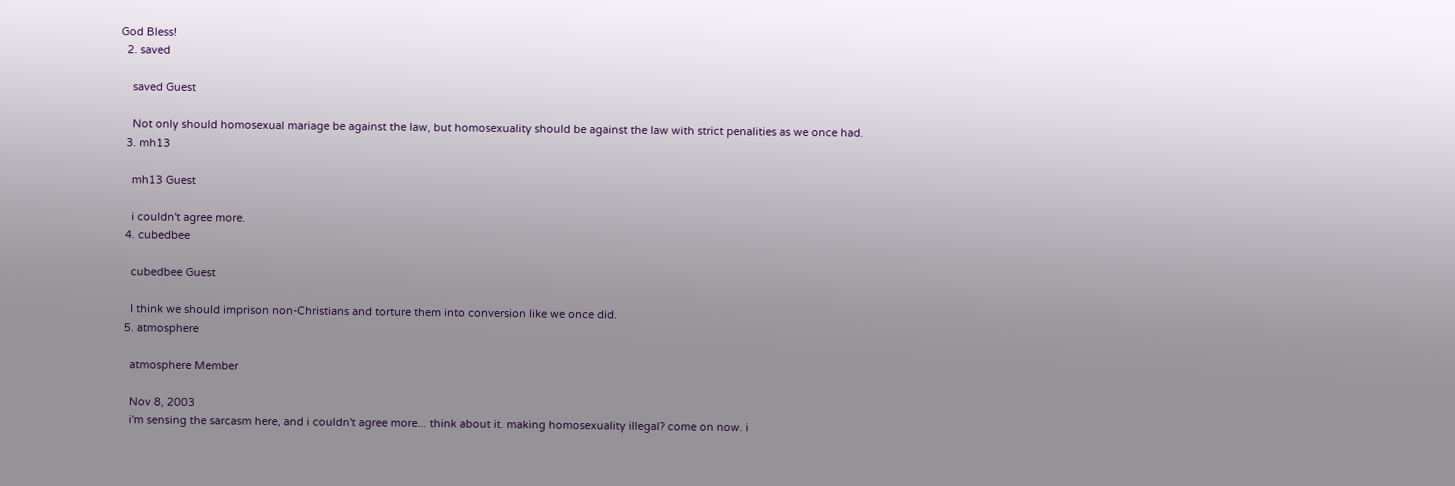God Bless!
  2. saved

    saved Guest

    Not only should homosexual mariage be against the law, but homosexuality should be against the law with strict penalities as we once had.
  3. mh13

    mh13 Guest

    i couldn't agree more.
  4. cubedbee

    cubedbee Guest

    I think we should imprison non-Christians and torture them into conversion like we once did.
  5. atmosphere

    atmosphere Member

    Nov 8, 2003
    i'm sensing the sarcasm here, and i couldn't agree more... think about it. making homosexuality illegal? come on now. i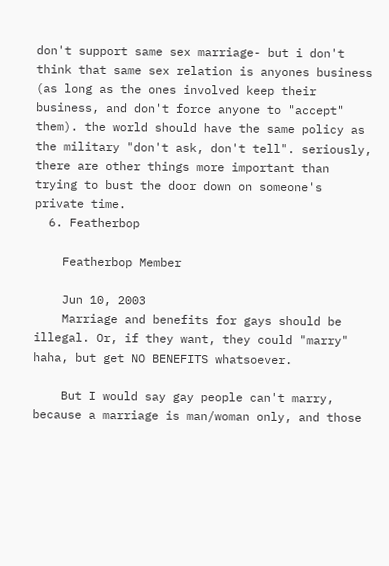don't support same sex marriage- but i don't think that same sex relation is anyones business (as long as the ones involved keep their business, and don't force anyone to "accept" them). the world should have the same policy as the military "don't ask, don't tell". seriously, there are other things more important than trying to bust the door down on someone's private time.
  6. Featherbop

    Featherbop Member

    Jun 10, 2003
    Marriage and benefits for gays should be illegal. Or, if they want, they could "marry" haha, but get NO BENEFITS whatsoever.

    But I would say gay people can't marry, because a marriage is man/woman only, and those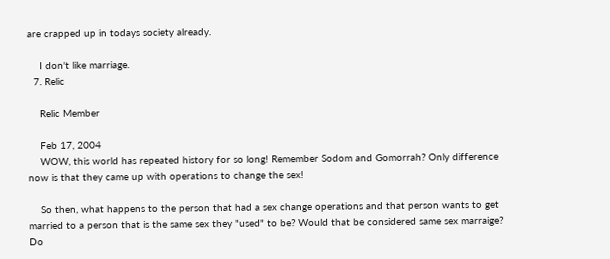are crapped up in todays society already.

    I don't like marriage.
  7. Relic

    Relic Member

    Feb 17, 2004
    WOW, this world has repeated history for so long! Remember Sodom and Gomorrah? Only difference now is that they came up with operations to change the sex!

    So then, what happens to the person that had a sex change operations and that person wants to get married to a person that is the same sex they "used" to be? Would that be considered same sex marraige? Do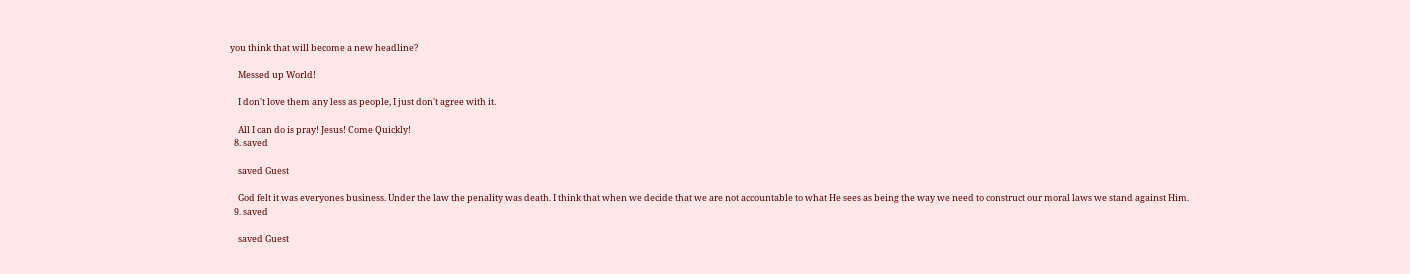you think that will become a new headline?

    Messed up World!

    I don't love them any less as people, I just don't agree with it.

    All I can do is pray! Jesus! Come Quickly!
  8. saved

    saved Guest

    God felt it was everyones business. Under the law the penality was death. I think that when we decide that we are not accountable to what He sees as being the way we need to construct our moral laws we stand against Him.
  9. saved

    saved Guest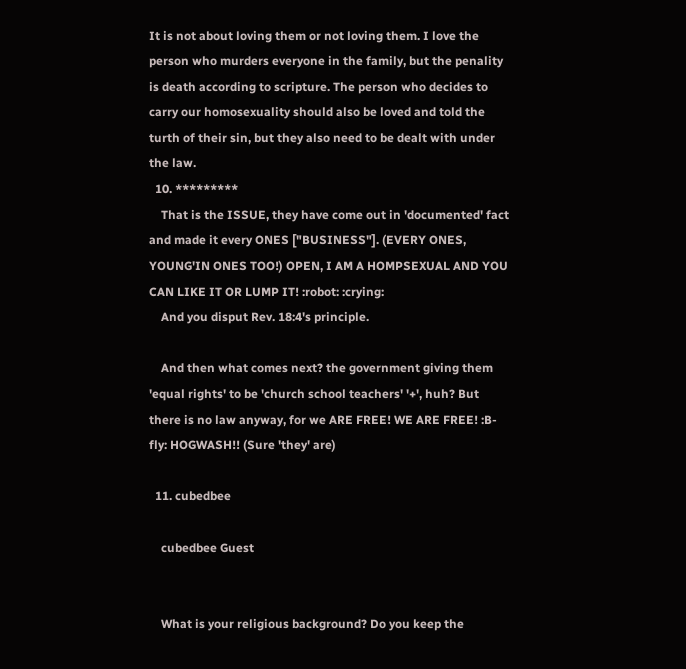It is not about loving them or not loving them. I love the person who murders everyone in the family, but the penality is death according to scripture. The person who decides to carry our homosexuality should also be loved and told the turth of their sin, but they also need to be dealt with under the law.
  10. *********
    That is the ISSUE, they have come out in 'documented' fact and made it every ONES ["BUSINESS"]. (EVERY ONES, YOUNG'IN ONES TOO!) OPEN, I AM A HOMPSEXUAL AND YOU CAN LIKE IT OR LUMP IT! :robot: :crying:
    And you disput Rev. 18:4's principle.

    And then what comes next? the government giving them 'equal rights' to be 'church school teachers' '+', huh? But there is no law anyway, for we ARE FREE! WE ARE FREE! :B-fly: HOGWASH!! (Sure 'they' are)

  11. cubedbee

    cubedbee Guest


    What is your religious background? Do you keep the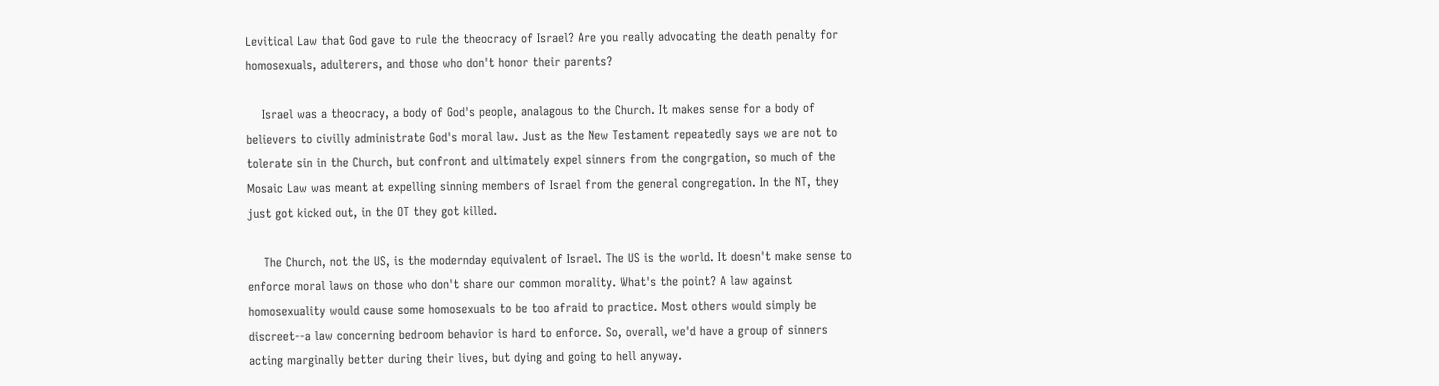Levitical Law that God gave to rule the theocracy of Israel? Are you really advocating the death penalty for homosexuals, adulterers, and those who don't honor their parents?

    Israel was a theocracy, a body of God's people, analagous to the Church. It makes sense for a body of believers to civilly administrate God's moral law. Just as the New Testament repeatedly says we are not to tolerate sin in the Church, but confront and ultimately expel sinners from the congrgation, so much of the Mosaic Law was meant at expelling sinning members of Israel from the general congregation. In the NT, they just got kicked out, in the OT they got killed.

    The Church, not the US, is the modernday equivalent of Israel. The US is the world. It doesn't make sense to enforce moral laws on those who don't share our common morality. What's the point? A law against homosexuality would cause some homosexuals to be too afraid to practice. Most others would simply be discreet--a law concerning bedroom behavior is hard to enforce. So, overall, we'd have a group of sinners acting marginally better during their lives, but dying and going to hell anyway.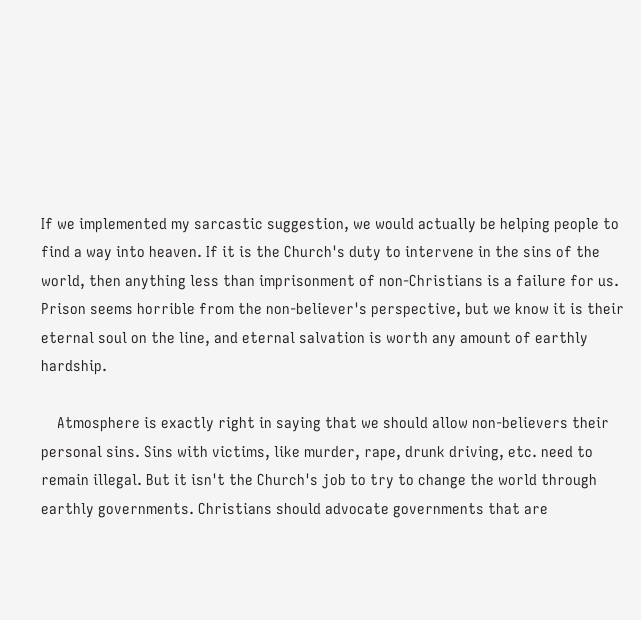If we implemented my sarcastic suggestion, we would actually be helping people to find a way into heaven. If it is the Church's duty to intervene in the sins of the world, then anything less than imprisonment of non-Christians is a failure for us. Prison seems horrible from the non-believer's perspective, but we know it is their eternal soul on the line, and eternal salvation is worth any amount of earthly hardship.

    Atmosphere is exactly right in saying that we should allow non-believers their personal sins. Sins with victims, like murder, rape, drunk driving, etc. need to remain illegal. But it isn't the Church's job to try to change the world through earthly governments. Christians should advocate governments that are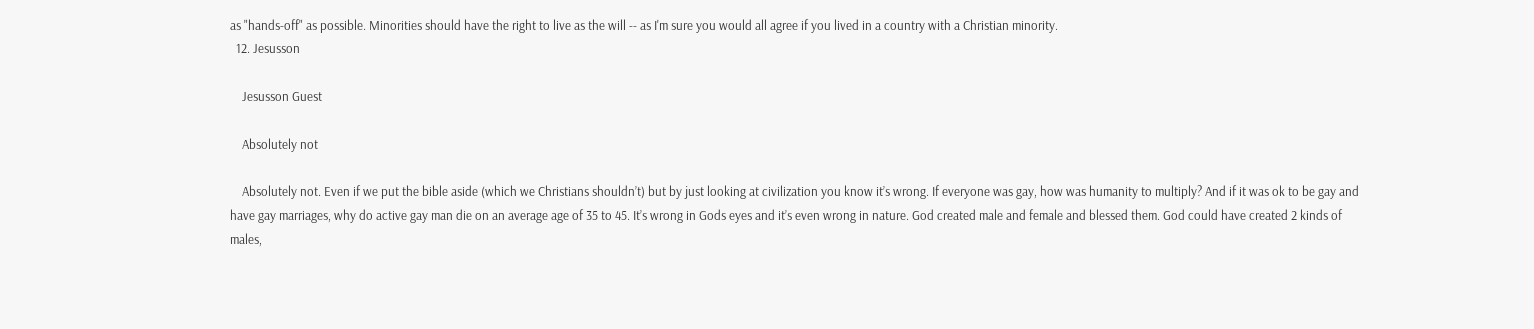as "hands-off" as possible. Minorities should have the right to live as the will -- as I'm sure you would all agree if you lived in a country with a Christian minority.
  12. Jesusson

    Jesusson Guest

    Absolutely not

    Absolutely not. Even if we put the bible aside (which we Christians shouldn’t) but by just looking at civilization you know it’s wrong. If everyone was gay, how was humanity to multiply? And if it was ok to be gay and have gay marriages, why do active gay man die on an average age of 35 to 45. It’s wrong in Gods eyes and it’s even wrong in nature. God created male and female and blessed them. God could have created 2 kinds of males,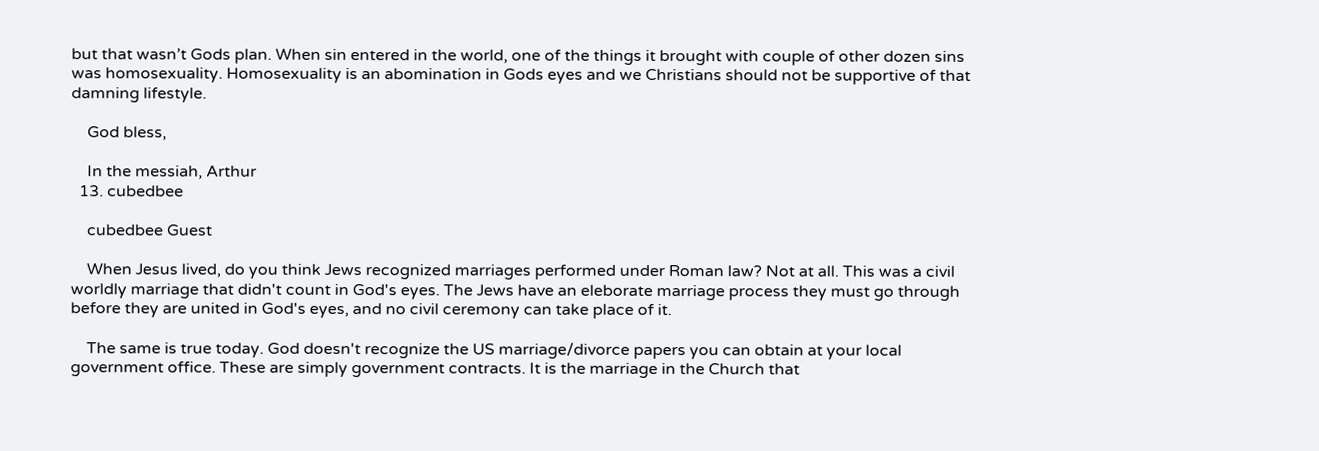but that wasn’t Gods plan. When sin entered in the world, one of the things it brought with couple of other dozen sins was homosexuality. Homosexuality is an abomination in Gods eyes and we Christians should not be supportive of that damning lifestyle.

    God bless,

    In the messiah, Arthur
  13. cubedbee

    cubedbee Guest

    When Jesus lived, do you think Jews recognized marriages performed under Roman law? Not at all. This was a civil worldly marriage that didn't count in God's eyes. The Jews have an eleborate marriage process they must go through before they are united in God's eyes, and no civil ceremony can take place of it.

    The same is true today. God doesn't recognize the US marriage/divorce papers you can obtain at your local government office. These are simply government contracts. It is the marriage in the Church that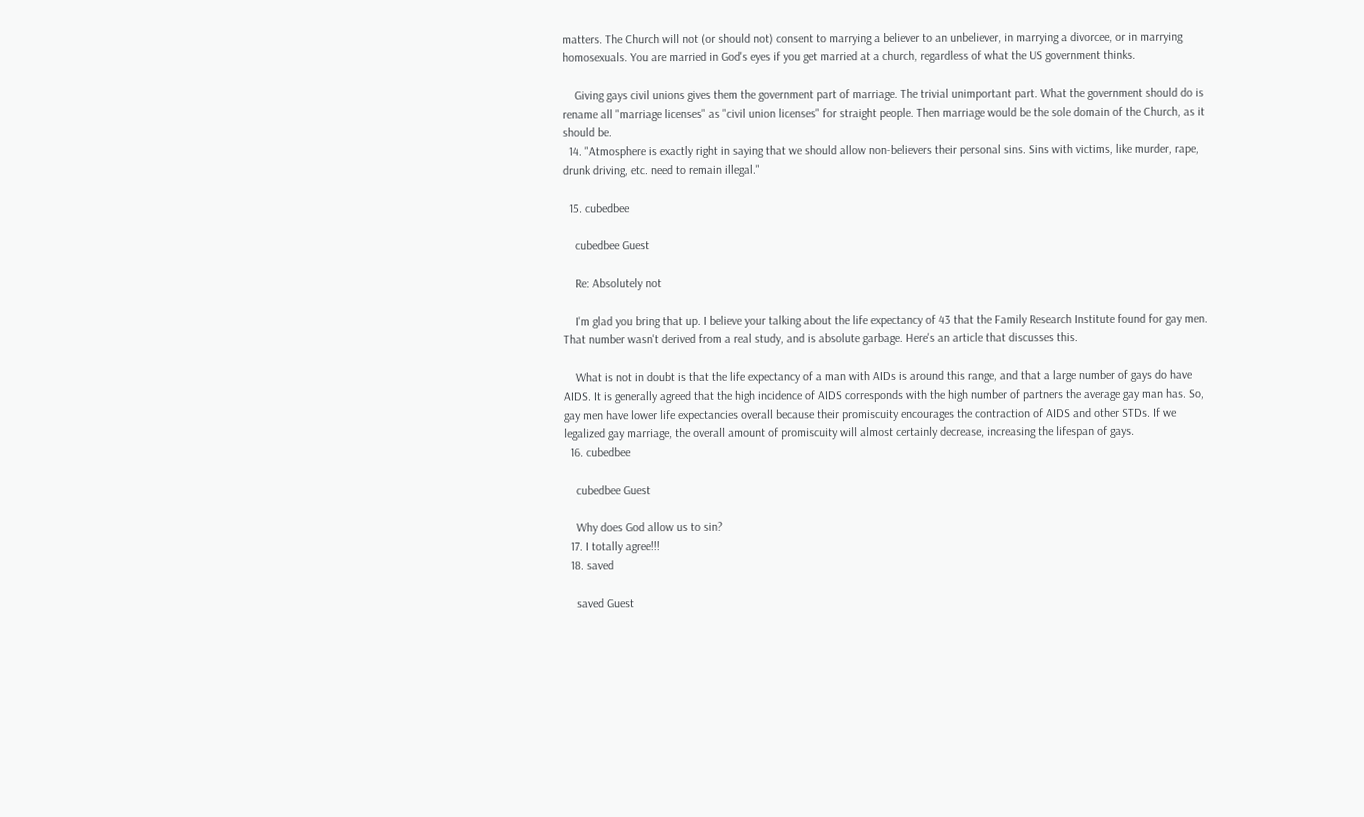matters. The Church will not (or should not) consent to marrying a believer to an unbeliever, in marrying a divorcee, or in marrying homosexuals. You are married in God's eyes if you get married at a church, regardless of what the US government thinks.

    Giving gays civil unions gives them the government part of marriage. The trivial unimportant part. What the government should do is rename all "marriage licenses" as "civil union licenses" for straight people. Then marriage would be the sole domain of the Church, as it should be.
  14. "Atmosphere is exactly right in saying that we should allow non-believers their personal sins. Sins with victims, like murder, rape, drunk driving, etc. need to remain illegal."

  15. cubedbee

    cubedbee Guest

    Re: Absolutely not

    I'm glad you bring that up. I believe your talking about the life expectancy of 43 that the Family Research Institute found for gay men. That number wasn't derived from a real study, and is absolute garbage. Here's an article that discusses this.

    What is not in doubt is that the life expectancy of a man with AIDs is around this range, and that a large number of gays do have AIDS. It is generally agreed that the high incidence of AIDS corresponds with the high number of partners the average gay man has. So, gay men have lower life expectancies overall because their promiscuity encourages the contraction of AIDS and other STDs. If we legalized gay marriage, the overall amount of promiscuity will almost certainly decrease, increasing the lifespan of gays.
  16. cubedbee

    cubedbee Guest

    Why does God allow us to sin?
  17. I totally agree!!!
  18. saved

    saved Guest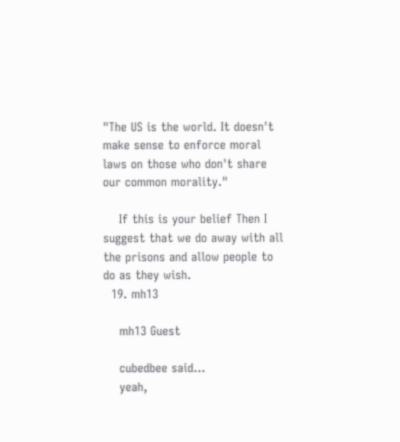"The US is the world. It doesn't make sense to enforce moral laws on those who don't share our common morality."

    If this is your belief Then I suggest that we do away with all the prisons and allow people to do as they wish.
  19. mh13

    mh13 Guest

    cubedbee said...
    yeah,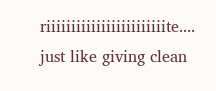riiiiiiiiiiiiiiiiiiiiiiiite.... just like giving clean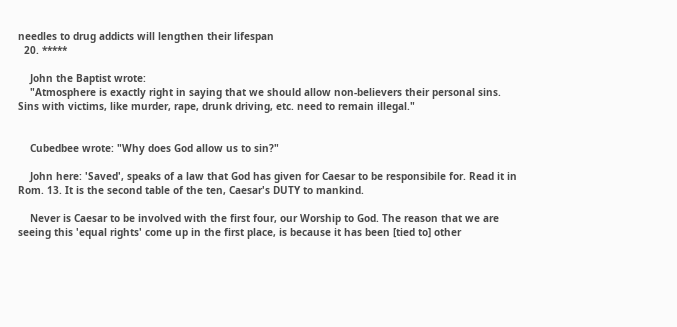needles to drug addicts will lengthen their lifespan
  20. *****

    John the Baptist wrote:
    "Atmosphere is exactly right in saying that we should allow non-believers their personal sins. Sins with victims, like murder, rape, drunk driving, etc. need to remain illegal."


    Cubedbee wrote: "Why does God allow us to sin?"

    John here: 'Saved', speaks of a law that God has given for Caesar to be responsibile for. Read it in Rom. 13. It is the second table of the ten, Caesar's DUTY to mankind.

    Never is Caesar to be involved with the first four, our Worship to God. The reason that we are seeing this 'equal rights' come up in the first place, is because it has been [tied to] other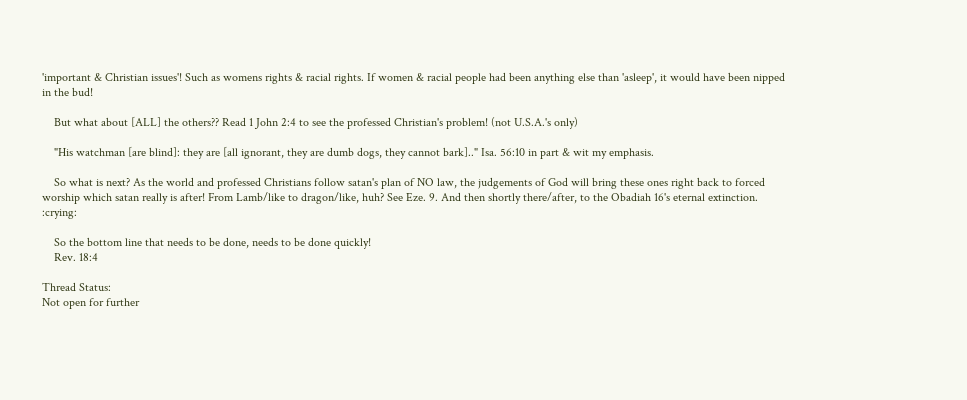'important & Christian issues'! Such as womens rights & racial rights. If women & racial people had been anything else than 'asleep', it would have been nipped in the bud!

    But what about [ALL] the others?? Read 1 John 2:4 to see the professed Christian's problem! (not U.S.A.'s only)

    "His watchman [are blind]: they are [all ignorant, they are dumb dogs, they cannot bark].." Isa. 56:10 in part & wit my emphasis.

    So what is next? As the world and professed Christians follow satan's plan of NO law, the judgements of God will bring these ones right back to forced worship which satan really is after! From Lamb/like to dragon/like, huh? See Eze. 9. And then shortly there/after, to the Obadiah 16's eternal extinction. :crying:

    So the bottom line that needs to be done, needs to be done quickly!
    Rev. 18:4

Thread Status:
Not open for further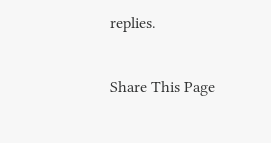replies.

Share This Page